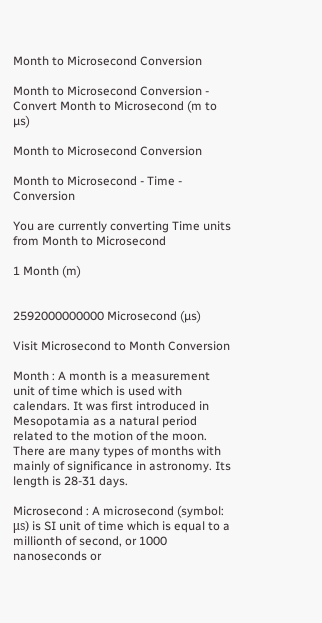Month to Microsecond Conversion

Month to Microsecond Conversion - Convert Month to Microsecond (m to µs)

Month to Microsecond Conversion

Month to Microsecond - Time - Conversion

You are currently converting Time units from Month to Microsecond

1 Month (m)


2592000000000 Microsecond (µs)

Visit Microsecond to Month Conversion

Month : A month is a measurement unit of time which is used with calendars. It was first introduced in Mesopotamia as a natural period related to the motion of the moon. There are many types of months with mainly of significance in astronomy. Its length is 28-31 days.

Microsecond : A microsecond (symbol: μs) is SI unit of time which is equal to a millionth of second, or 1000 nanoseconds or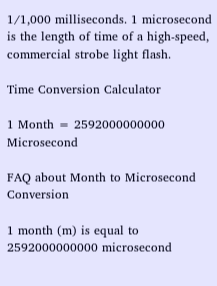1/1,000 milliseconds. 1 microsecond is the length of time of a high-speed, commercial strobe light flash.

Time Conversion Calculator

1 Month = 2592000000000 Microsecond

FAQ about Month to Microsecond Conversion

1 month (m) is equal to 2592000000000 microsecond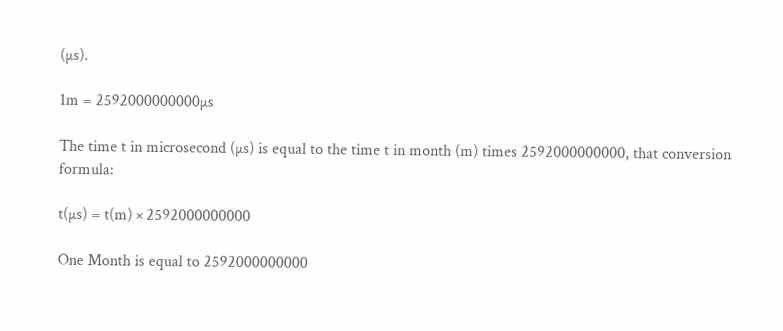(µs).

1m = 2592000000000µs

The time t in microsecond (µs) is equal to the time t in month (m) times 2592000000000, that conversion formula:

t(µs) = t(m) × 2592000000000

One Month is equal to 2592000000000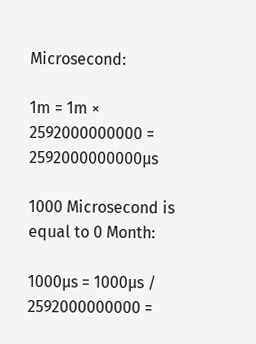Microsecond:

1m = 1m × 2592000000000 = 2592000000000µs

1000 Microsecond is equal to 0 Month:

1000µs = 1000µs / 2592000000000 =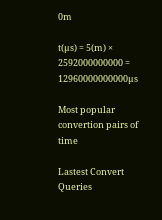0m

t(µs) = 5(m) × 2592000000000 = 12960000000000µs

Most popular convertion pairs of time

Lastest Convert Queries